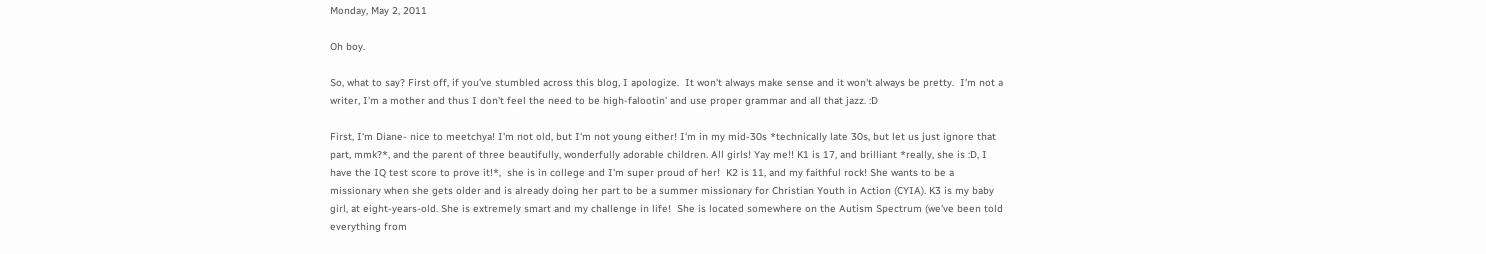Monday, May 2, 2011

Oh boy.

So, what to say? First off, if you've stumbled across this blog, I apologize.  It won't always make sense and it won't always be pretty.  I'm not a writer, I'm a mother and thus I don't feel the need to be high-falootin' and use proper grammar and all that jazz. :D

First, I'm Diane- nice to meetchya! I'm not old, but I'm not young either! I'm in my mid-30s *technically late 30s, but let us just ignore that part, mmk?*, and the parent of three beautifully, wonderfully adorable children. All girls! Yay me!! K1 is 17, and brilliant *really, she is :D, I have the IQ test score to prove it!*,  she is in college and I'm super proud of her!  K2 is 11, and my faithful rock! She wants to be a missionary when she gets older and is already doing her part to be a summer missionary for Christian Youth in Action (CYIA). K3 is my baby girl, at eight-years-old. She is extremely smart and my challenge in life!  She is located somewhere on the Autism Spectrum (we've been told everything from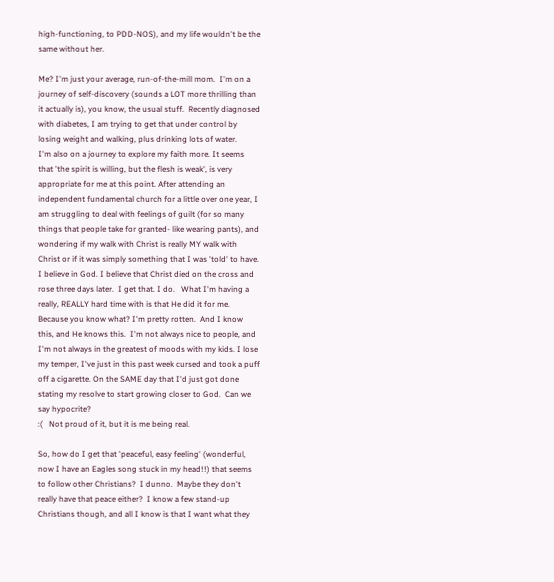high-functioning, to PDD-NOS), and my life wouldn't be the same without her.

Me? I'm just your average, run-of-the-mill mom.  I'm on a journey of self-discovery (sounds a LOT more thrilling than it actually is), you know, the usual stuff.  Recently diagnosed with diabetes, I am trying to get that under control by losing weight and walking, plus drinking lots of water.
I'm also on a journey to explore my faith more. It seems that 'the spirit is willing, but the flesh is weak', is very appropriate for me at this point. After attending an independent fundamental church for a little over one year, I am struggling to deal with feelings of guilt (for so many things that people take for granted- like wearing pants), and wondering if my walk with Christ is really MY walk with Christ or if it was simply something that I was 'told' to have.
I believe in God. I believe that Christ died on the cross and rose three days later.  I get that. I do.   What I'm having a really, REALLY hard time with is that He did it for me. Because you know what? I'm pretty rotten.  And I know this, and He knows this.  I'm not always nice to people, and I'm not always in the greatest of moods with my kids. I lose my temper, I've just in this past week cursed and took a puff off a cigarette. On the SAME day that I'd just got done stating my resolve to start growing closer to God.  Can we say hypocrite?
:(   Not proud of it, but it is me being real.

So, how do I get that 'peaceful, easy feeling' (wonderful, now I have an Eagles song stuck in my head!!) that seems to follow other Christians?  I dunno.  Maybe they don't really have that peace either?  I know a few stand-up Christians though, and all I know is that I want what they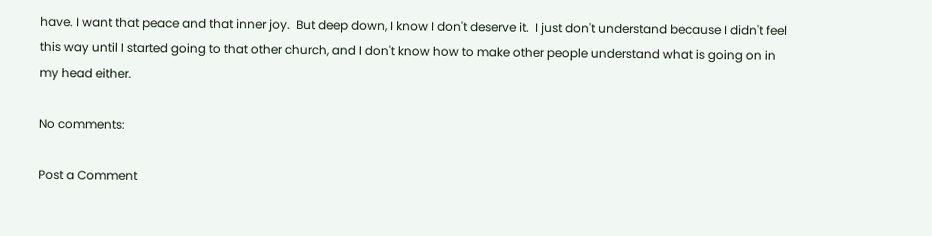have. I want that peace and that inner joy.  But deep down, I know I don't deserve it.  I just don't understand because I didn't feel this way until I started going to that other church, and I don't know how to make other people understand what is going on in my head either.

No comments:

Post a Comment